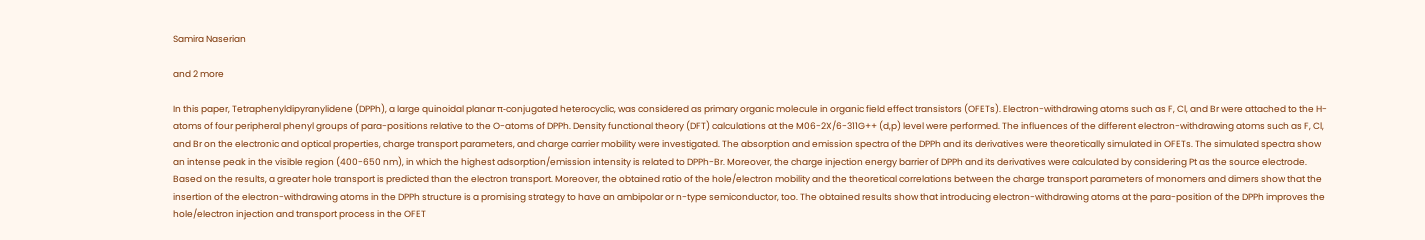Samira Naserian

and 2 more

In this paper, Tetraphenyldipyranylidene (DPPh), a large quinoidal planar π-conjugated heterocyclic, was considered as primary organic molecule in organic field effect transistors (OFETs). Electron-withdrawing atoms such as F, Cl, and Br were attached to the H-atoms of four peripheral phenyl groups of para-positions relative to the O-atoms of DPPh. Density functional theory (DFT) calculations at the M06-2X/6-311G++ (d,p) level were performed. The influences of the different electron-withdrawing atoms such as F, Cl, and Br on the electronic and optical properties, charge transport parameters, and charge carrier mobility were investigated. The absorption and emission spectra of the DPPh and its derivatives were theoretically simulated in OFETs. The simulated spectra show an intense peak in the visible region (400-650 nm), in which the highest adsorption/emission intensity is related to DPPh-Br. Moreover, the charge injection energy barrier of DPPh and its derivatives were calculated by considering Pt as the source electrode. Based on the results, a greater hole transport is predicted than the electron transport. Moreover, the obtained ratio of the hole/electron mobility and the theoretical correlations between the charge transport parameters of monomers and dimers show that the insertion of the electron-withdrawing atoms in the DPPh structure is a promising strategy to have an ambipolar or n-type semiconductor, too. The obtained results show that introducing electron-withdrawing atoms at the para-position of the DPPh improves the hole/electron injection and transport process in the OFET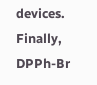devices. Finally, DPPh-Br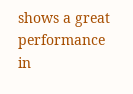shows a great performance in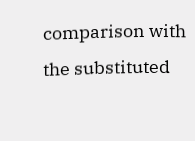comparison with the substituted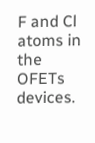F and Cl atoms in the OFETs devices.